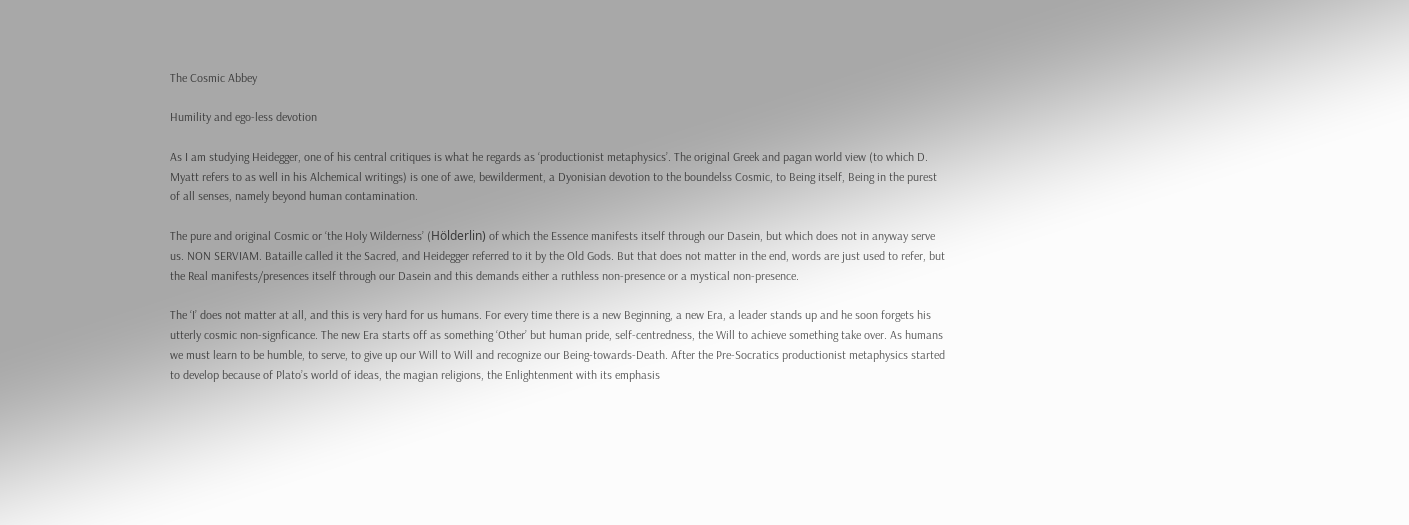The Cosmic Abbey

Humility and ego-less devotion

As I am studying Heidegger, one of his central critiques is what he regards as ‘productionist metaphysics’. The original Greek and pagan world view (to which D. Myatt refers to as well in his Alchemical writings) is one of awe, bewilderment, a Dyonisian devotion to the boundelss Cosmic, to Being itself, Being in the purest of all senses, namely beyond human contamination.

The pure and original Cosmic or ‘the Holy Wilderness’ (Hölderlin) of which the Essence manifests itself through our Dasein, but which does not in anyway serve us. NON SERVIAM. Bataille called it the Sacred, and Heidegger referred to it by the Old Gods. But that does not matter in the end, words are just used to refer, but the Real manifests/presences itself through our Dasein and this demands either a ruthless non-presence or a mystical non-presence.

The ‘I’ does not matter at all, and this is very hard for us humans. For every time there is a new Beginning, a new Era, a leader stands up and he soon forgets his utterly cosmic non-signficance. The new Era starts off as something ‘Other’ but human pride, self-centredness, the Will to achieve something take over. As humans we must learn to be humble, to serve, to give up our Will to Will and recognize our Being-towards-Death. After the Pre-Socratics productionist metaphysics started to develop because of Plato’s world of ideas, the magian religions, the Enlightenment with its emphasis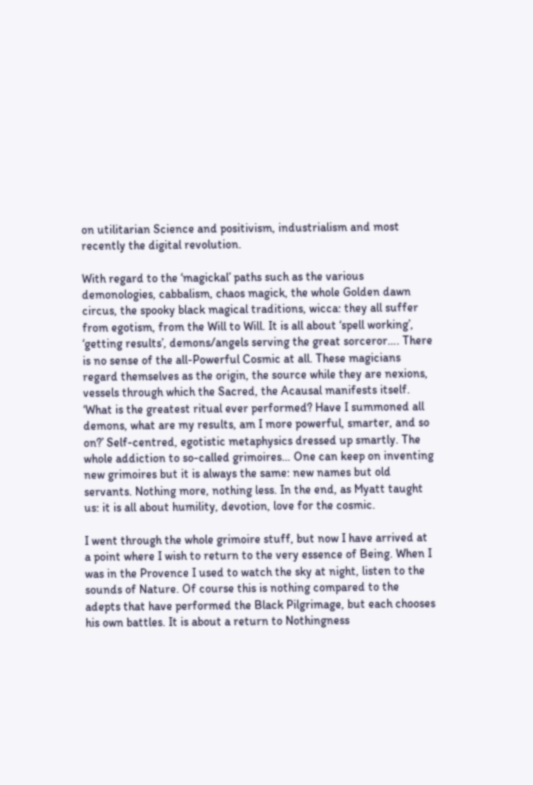on utilitarian Science and positivism, industrialism and most recently the digital revolution.

With regard to the ‘magickal’ paths such as the various demonologies, cabbalism, chaos magick, the whole Golden dawn circus, the spooky black magical traditions, wicca: they all suffer from egotism, from the Will to Will. It is all about ‘spell working’, ‘getting results’, demons/angels serving the great sorceror…. There is no sense of the all-Powerful Cosmic at all. These magicians regard themselves as the origin, the source while they are nexions, vessels through which the Sacred, the Acausal manifests itself.  ‘What is the greatest ritual ever performed? Have I summoned all demons, what are my results, am I more powerful, smarter, and so on?’ Self-centred, egotistic metaphysics dressed up smartly. The whole addiction to so-called grimoires… One can keep on inventing new grimoires but it is always the same: new names but old servants. Nothing more, nothing less. In the end, as Myatt taught us: it is all about humility, devotion, love for the cosmic.

I went through the whole grimoire stuff, but now I have arrived at a point where I wish to return to the very essence of Being. When I was in the Provence I used to watch the sky at night, listen to the sounds of Nature. Of course this is nothing compared to the adepts that have performed the Black Pilgrimage, but each chooses his own battles. It is about a return to Nothingness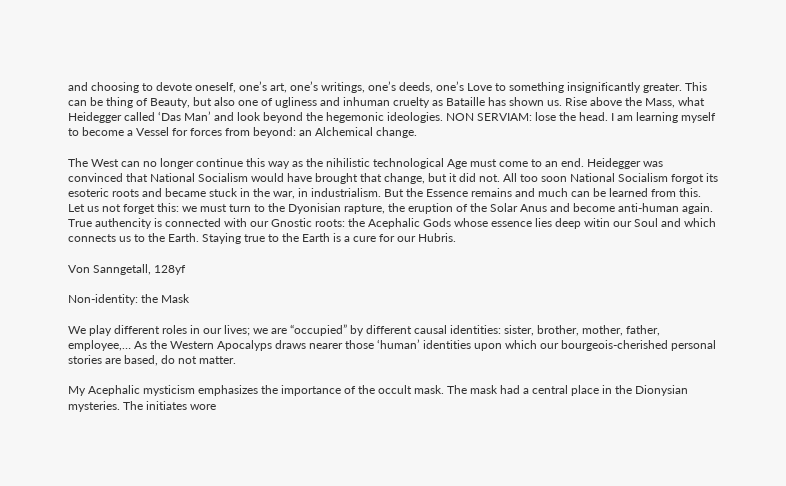and choosing to devote oneself, one’s art, one’s writings, one’s deeds, one’s Love to something insignificantly greater. This can be thing of Beauty, but also one of ugliness and inhuman cruelty as Bataille has shown us. Rise above the Mass, what Heidegger called ‘Das Man’ and look beyond the hegemonic ideologies. NON SERVIAM: lose the head. I am learning myself to become a Vessel for forces from beyond: an Alchemical change.

The West can no longer continue this way as the nihilistic technological Age must come to an end. Heidegger was convinced that National Socialism would have brought that change, but it did not. All too soon National Socialism forgot its esoteric roots and became stuck in the war, in industrialism. But the Essence remains and much can be learned from this.  Let us not forget this: we must turn to the Dyonisian rapture, the eruption of the Solar Anus and become anti-human again. True authencity is connected with our Gnostic roots: the Acephalic Gods whose essence lies deep witin our Soul and which connects us to the Earth. Staying true to the Earth is a cure for our Hubris.

Von Sanngetall, 128yf

Non-identity: the Mask

We play different roles in our lives; we are “occupied” by different causal identities: sister, brother, mother, father, employee,… As the Western Apocalyps draws nearer those ‘human’ identities upon which our bourgeois-cherished personal stories are based, do not matter.

My Acephalic mysticism emphasizes the importance of the occult mask. The mask had a central place in the Dionysian mysteries. The initiates wore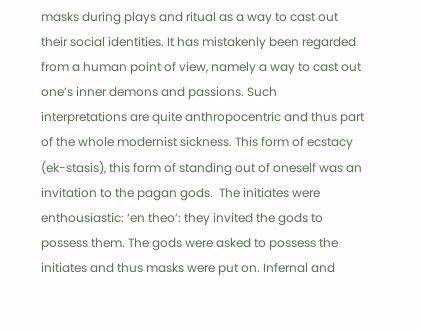masks during plays and ritual as a way to cast out their social identities. It has mistakenly been regarded from a human point of view, namely a way to cast out one’s inner demons and passions. Such interpretations are quite anthropocentric and thus part of the whole modernist sickness. This form of ecstacy (ek-stasis), this form of standing out of oneself was an invitation to the pagan gods.  The initiates were enthousiastic: ‘en theo’: they invited the gods to possess them. The gods were asked to possess the initiates and thus masks were put on. Infernal and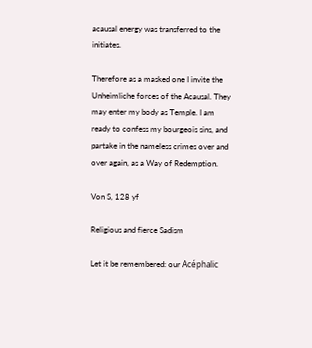acausal energy was transferred to the initiates.

Therefore as a masked one I invite the Unheimliche forces of the Acausal. They may enter my body as Temple. I am ready to confess my bourgeois sins, and partake in the nameless crimes over and over again, as a Way of Redemption.

Von S, 128 yf

Religious and fierce Sadism

Let it be remembered: our Acéphalic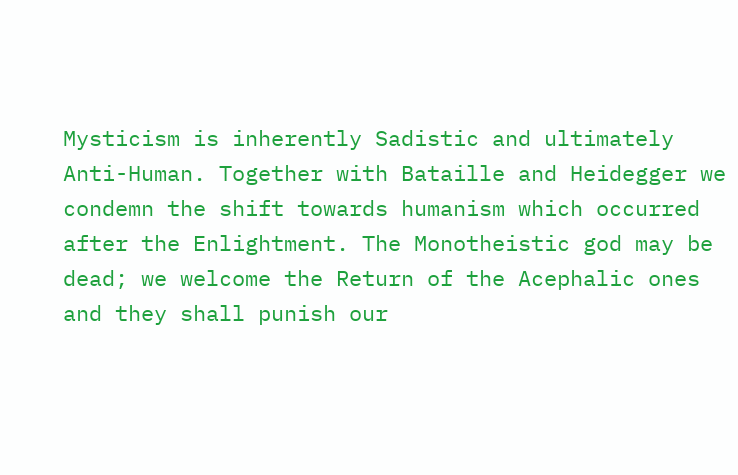Mysticism is inherently Sadistic and ultimately Anti-Human. Together with Bataille and Heidegger we condemn the shift towards humanism which occurred after the Enlightment. The Monotheistic god may be dead; we welcome the Return of the Acephalic ones and they shall punish our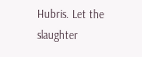Hubris. Let the slaughter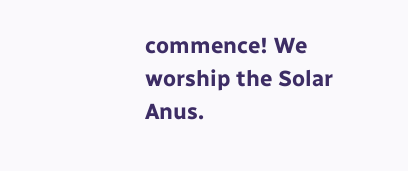commence! We worship the Solar Anus.